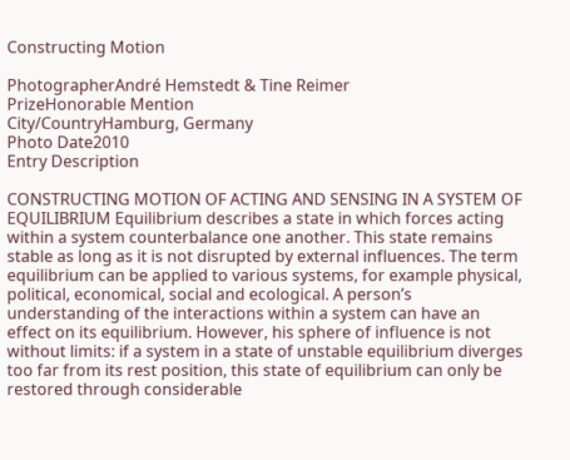Constructing Motion

PhotographerAndré Hemstedt & Tine Reimer
PrizeHonorable Mention
City/CountryHamburg, Germany
Photo Date2010
Entry Description

CONSTRUCTING MOTION OF ACTING AND SENSING IN A SYSTEM OF EQUILIBRIUM Equilibrium describes a state in which forces acting within a system counterbalance one another. This state remains stable as long as it is not disrupted by external influences. The term equilibrium can be applied to various systems, for example physical, political, economical, social and ecological. A person’s understanding of the interactions within a system can have an effect on its equilibrium. However, his sphere of influence is not without limits: if a system in a state of unstable equilibrium diverges too far from its rest position, this state of equilibrium can only be restored through considerable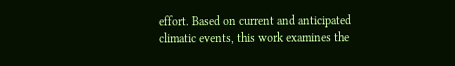effort. Based on current and anticipated climatic events, this work examines the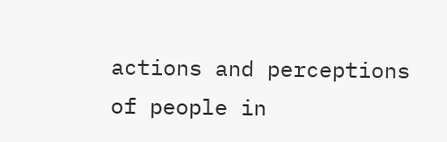actions and perceptions of people in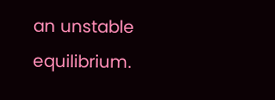an unstable equilibrium.